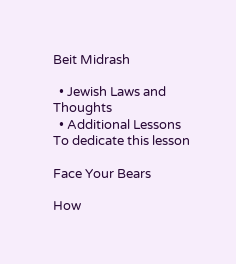Beit Midrash

  • Jewish Laws and Thoughts
  • Additional Lessons
To dedicate this lesson

Face Your Bears

How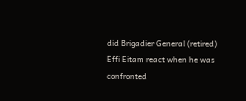did Brigadier General (retired) Effi Eitam react when he was confronted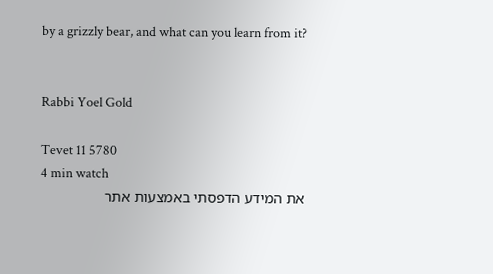by a grizzly bear, and what can you learn from it?


Rabbi Yoel Gold

Tevet 11 5780
4 min watch
את המידע הדפסתי באמצעות אתר